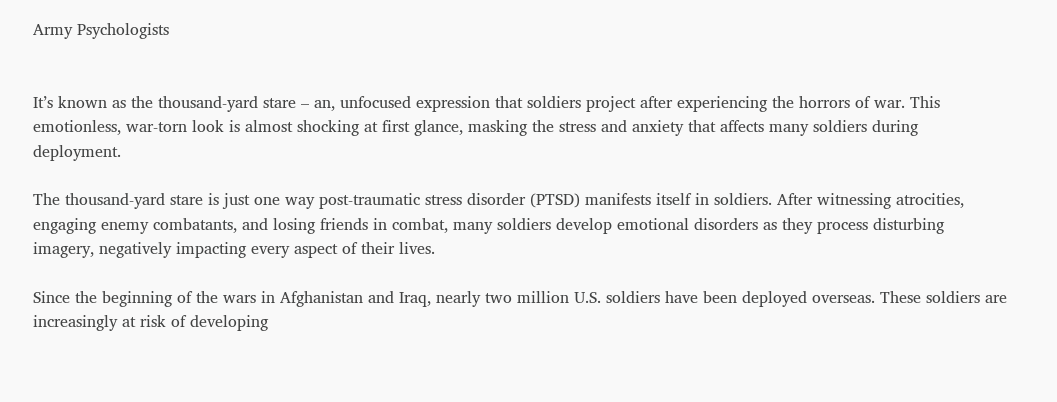Army Psychologists


It’s known as the thousand-yard stare – an, unfocused expression that soldiers project after experiencing the horrors of war. This emotionless, war-torn look is almost shocking at first glance, masking the stress and anxiety that affects many soldiers during deployment.

The thousand-yard stare is just one way post-traumatic stress disorder (PTSD) manifests itself in soldiers. After witnessing atrocities, engaging enemy combatants, and losing friends in combat, many soldiers develop emotional disorders as they process disturbing imagery, negatively impacting every aspect of their lives.

Since the beginning of the wars in Afghanistan and Iraq, nearly two million U.S. soldiers have been deployed overseas. These soldiers are increasingly at risk of developing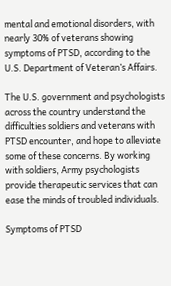mental and emotional disorders, with nearly 30% of veterans showing symptoms of PTSD, according to the U.S. Department of Veteran’s Affairs.

The U.S. government and psychologists across the country understand the difficulties soldiers and veterans with PTSD encounter, and hope to alleviate some of these concerns. By working with soldiers, Army psychologists provide therapeutic services that can ease the minds of troubled individuals.

Symptoms of PTSD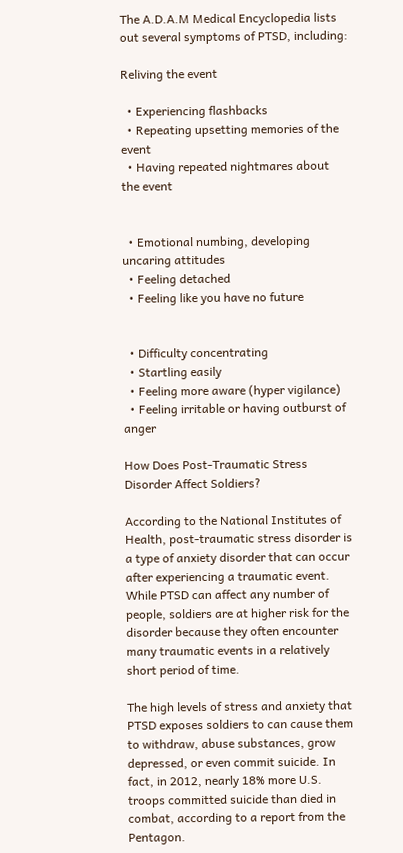The A.D.A.M Medical Encyclopedia lists out several symptoms of PTSD, including:

Reliving the event

  • Experiencing flashbacks
  • Repeating upsetting memories of the event
  • Having repeated nightmares about the event


  • Emotional numbing, developing uncaring attitudes
  • Feeling detached
  • Feeling like you have no future


  • Difficulty concentrating
  • Startling easily
  • Feeling more aware (hyper vigilance)
  • Feeling irritable or having outburst of anger

How Does Post-Traumatic Stress Disorder Affect Soldiers?

According to the National Institutes of Health, post-traumatic stress disorder is a type of anxiety disorder that can occur after experiencing a traumatic event. While PTSD can affect any number of people, soldiers are at higher risk for the disorder because they often encounter many traumatic events in a relatively short period of time.

The high levels of stress and anxiety that PTSD exposes soldiers to can cause them to withdraw, abuse substances, grow depressed, or even commit suicide. In fact, in 2012, nearly 18% more U.S. troops committed suicide than died in combat, according to a report from the Pentagon.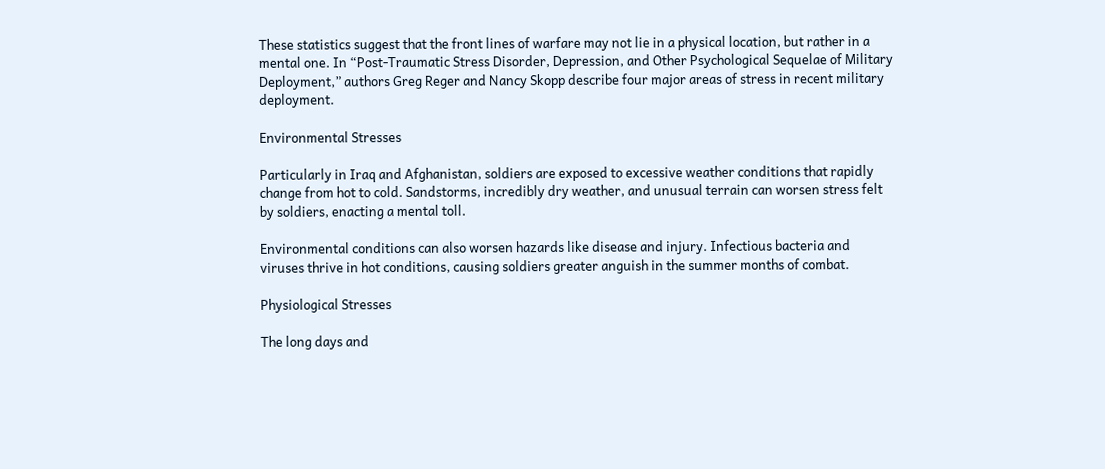These statistics suggest that the front lines of warfare may not lie in a physical location, but rather in a mental one. In “Post-Traumatic Stress Disorder, Depression, and Other Psychological Sequelae of Military Deployment,” authors Greg Reger and Nancy Skopp describe four major areas of stress in recent military deployment.

Environmental Stresses

Particularly in Iraq and Afghanistan, soldiers are exposed to excessive weather conditions that rapidly change from hot to cold. Sandstorms, incredibly dry weather, and unusual terrain can worsen stress felt by soldiers, enacting a mental toll.

Environmental conditions can also worsen hazards like disease and injury. Infectious bacteria and viruses thrive in hot conditions, causing soldiers greater anguish in the summer months of combat.

Physiological Stresses

The long days and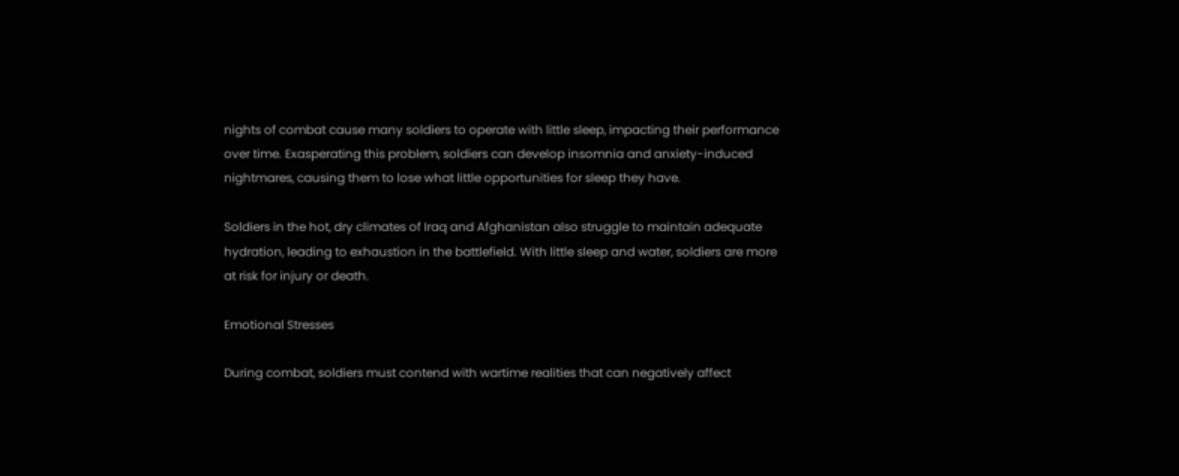nights of combat cause many soldiers to operate with little sleep, impacting their performance over time. Exasperating this problem, soldiers can develop insomnia and anxiety-induced nightmares, causing them to lose what little opportunities for sleep they have.

Soldiers in the hot, dry climates of Iraq and Afghanistan also struggle to maintain adequate hydration, leading to exhaustion in the battlefield. With little sleep and water, soldiers are more at risk for injury or death.

Emotional Stresses

During combat, soldiers must contend with wartime realities that can negatively affect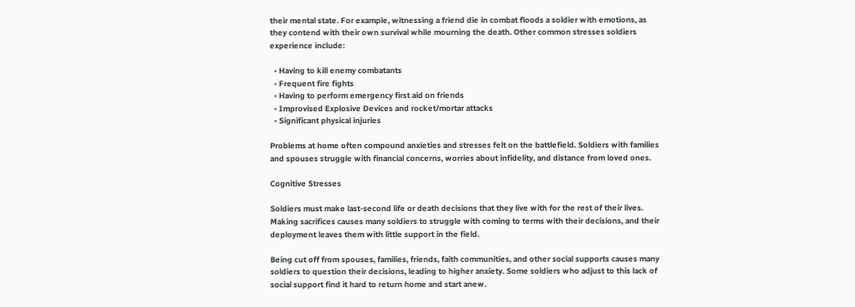their mental state. For example, witnessing a friend die in combat floods a soldier with emotions, as they contend with their own survival while mourning the death. Other common stresses soldiers experience include:

  • Having to kill enemy combatants
  • Frequent fire fights
  • Having to perform emergency first aid on friends
  • Improvised Explosive Devices and rocket/mortar attacks
  • Significant physical injuries

Problems at home often compound anxieties and stresses felt on the battlefield. Soldiers with families and spouses struggle with financial concerns, worries about infidelity, and distance from loved ones.

Cognitive Stresses

Soldiers must make last-second life or death decisions that they live with for the rest of their lives. Making sacrifices causes many soldiers to struggle with coming to terms with their decisions, and their deployment leaves them with little support in the field.

Being cut off from spouses, families, friends, faith communities, and other social supports causes many soldiers to question their decisions, leading to higher anxiety. Some soldiers who adjust to this lack of social support find it hard to return home and start anew.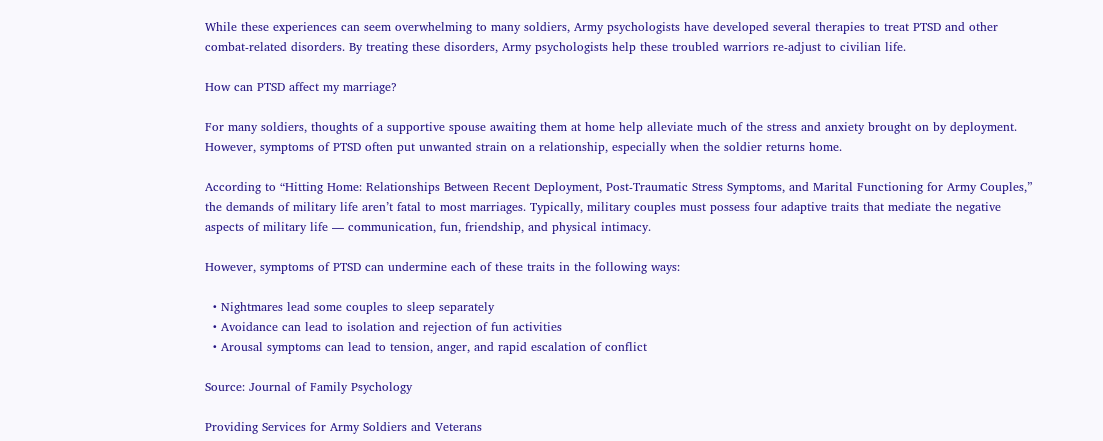While these experiences can seem overwhelming to many soldiers, Army psychologists have developed several therapies to treat PTSD and other combat-related disorders. By treating these disorders, Army psychologists help these troubled warriors re-adjust to civilian life.

How can PTSD affect my marriage?

For many soldiers, thoughts of a supportive spouse awaiting them at home help alleviate much of the stress and anxiety brought on by deployment. However, symptoms of PTSD often put unwanted strain on a relationship, especially when the soldier returns home.

According to “Hitting Home: Relationships Between Recent Deployment, Post-Traumatic Stress Symptoms, and Marital Functioning for Army Couples,” the demands of military life aren’t fatal to most marriages. Typically, military couples must possess four adaptive traits that mediate the negative aspects of military life — communication, fun, friendship, and physical intimacy.

However, symptoms of PTSD can undermine each of these traits in the following ways:

  • Nightmares lead some couples to sleep separately
  • Avoidance can lead to isolation and rejection of fun activities
  • Arousal symptoms can lead to tension, anger, and rapid escalation of conflict

Source: Journal of Family Psychology

Providing Services for Army Soldiers and Veterans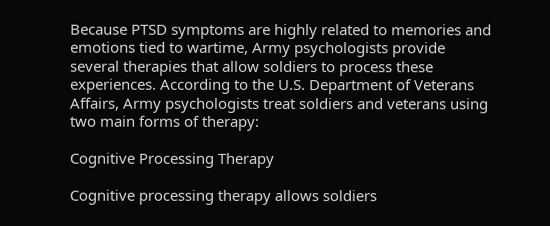Because PTSD symptoms are highly related to memories and emotions tied to wartime, Army psychologists provide several therapies that allow soldiers to process these experiences. According to the U.S. Department of Veterans Affairs, Army psychologists treat soldiers and veterans using two main forms of therapy:

Cognitive Processing Therapy

Cognitive processing therapy allows soldiers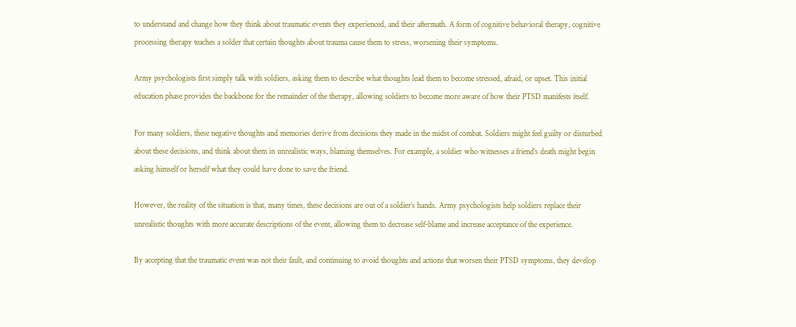to understand and change how they think about traumatic events they experienced, and their aftermath. A form of cognitive behavioral therapy, cognitive processing therapy teaches a solder that certain thoughts about trauma cause them to stress, worsening their symptoms.

Army psychologists first simply talk with soldiers, asking them to describe what thoughts lead them to become stressed, afraid, or upset. This initial education phase provides the backbone for the remainder of the therapy, allowing soldiers to become more aware of how their PTSD manifests itself.

For many soldiers, these negative thoughts and memories derive from decisions they made in the midst of combat. Soldiers might feel guilty or disturbed about these decisions, and think about them in unrealistic ways, blaming themselves. For example, a soldier who witnesses a friend’s death might begin asking himself or herself what they could have done to save the friend.

However, the reality of the situation is that, many times, these decisions are out of a soldier’s hands. Army psychologists help soldiers replace their unrealistic thoughts with more accurate descriptions of the event, allowing them to decrease self-blame and increase acceptance of the experience.

By accepting that the traumatic event was not their fault, and continuing to avoid thoughts and actions that worsen their PTSD symptoms, they develop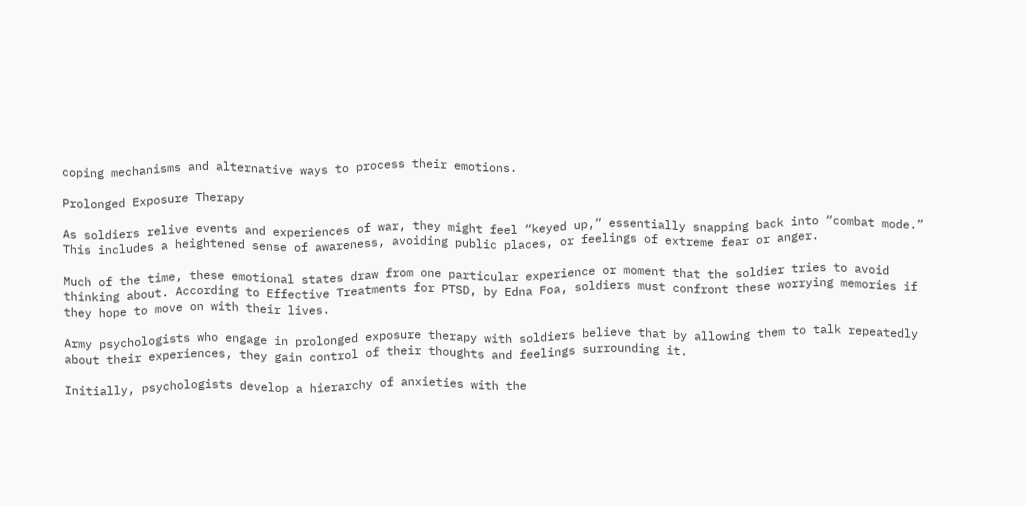coping mechanisms and alternative ways to process their emotions.

Prolonged Exposure Therapy

As soldiers relive events and experiences of war, they might feel “keyed up,” essentially snapping back into “combat mode.” This includes a heightened sense of awareness, avoiding public places, or feelings of extreme fear or anger.

Much of the time, these emotional states draw from one particular experience or moment that the soldier tries to avoid thinking about. According to Effective Treatments for PTSD, by Edna Foa, soldiers must confront these worrying memories if they hope to move on with their lives.

Army psychologists who engage in prolonged exposure therapy with soldiers believe that by allowing them to talk repeatedly about their experiences, they gain control of their thoughts and feelings surrounding it.

Initially, psychologists develop a hierarchy of anxieties with the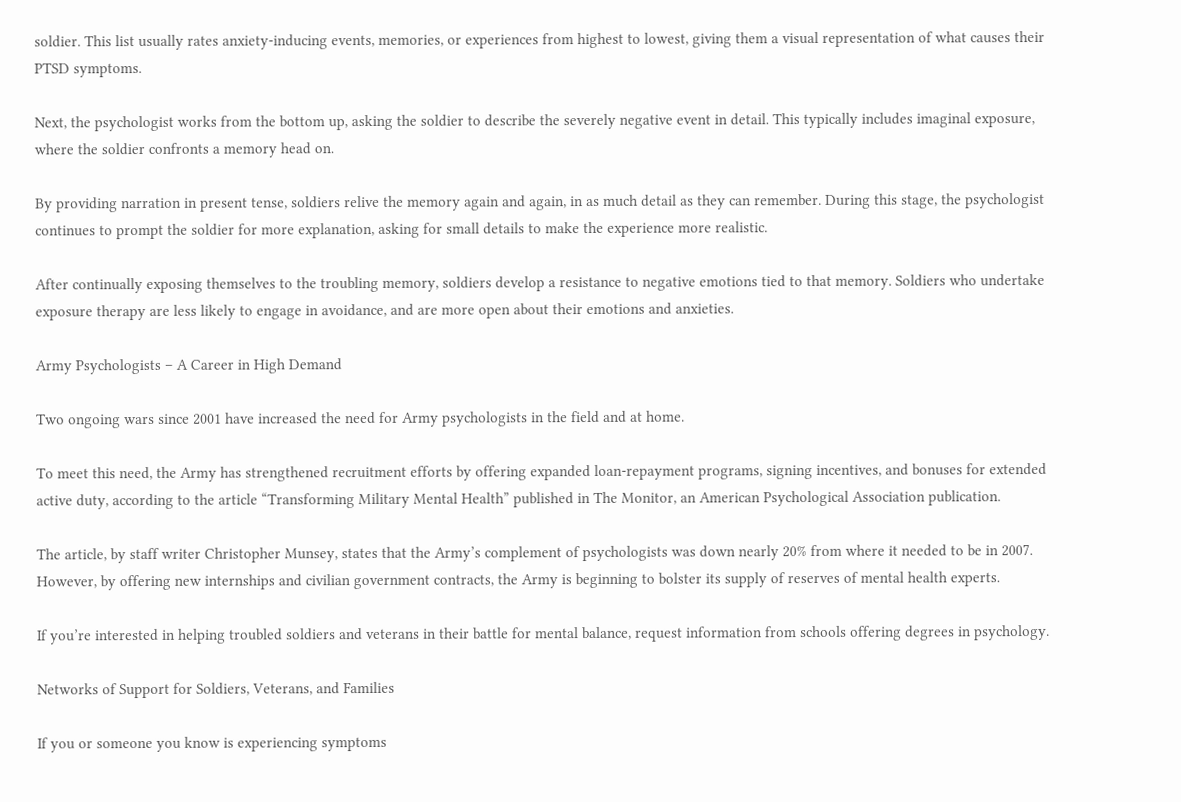soldier. This list usually rates anxiety-inducing events, memories, or experiences from highest to lowest, giving them a visual representation of what causes their PTSD symptoms.

Next, the psychologist works from the bottom up, asking the soldier to describe the severely negative event in detail. This typically includes imaginal exposure, where the soldier confronts a memory head on.

By providing narration in present tense, soldiers relive the memory again and again, in as much detail as they can remember. During this stage, the psychologist continues to prompt the soldier for more explanation, asking for small details to make the experience more realistic.

After continually exposing themselves to the troubling memory, soldiers develop a resistance to negative emotions tied to that memory. Soldiers who undertake exposure therapy are less likely to engage in avoidance, and are more open about their emotions and anxieties.

Army Psychologists – A Career in High Demand

Two ongoing wars since 2001 have increased the need for Army psychologists in the field and at home.

To meet this need, the Army has strengthened recruitment efforts by offering expanded loan-repayment programs, signing incentives, and bonuses for extended active duty, according to the article “Transforming Military Mental Health” published in The Monitor, an American Psychological Association publication.

The article, by staff writer Christopher Munsey, states that the Army’s complement of psychologists was down nearly 20% from where it needed to be in 2007. However, by offering new internships and civilian government contracts, the Army is beginning to bolster its supply of reserves of mental health experts.

If you’re interested in helping troubled soldiers and veterans in their battle for mental balance, request information from schools offering degrees in psychology.

Networks of Support for Soldiers, Veterans, and Families

If you or someone you know is experiencing symptoms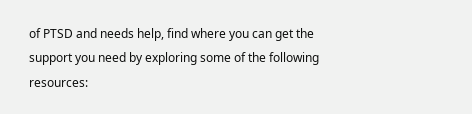of PTSD and needs help, find where you can get the support you need by exploring some of the following resources: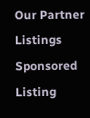Our Partner Listings
Sponsored Listing